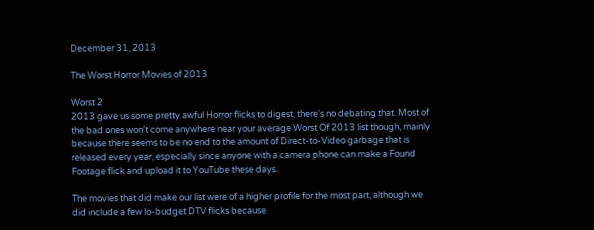December 31, 2013

The Worst Horror Movies of 2013

Worst 2
2013 gave us some pretty awful Horror flicks to digest, there's no debating that. Most of the bad ones won't come anywhere near your average Worst Of 2013 list though, mainly because there seems to be no end to the amount of Direct-to-Video garbage that is released every year, especially since anyone with a camera phone can make a Found Footage flick and upload it to YouTube these days.

The movies that did make our list were of a higher profile for the most part, although we did include a few lo-budget DTV flicks because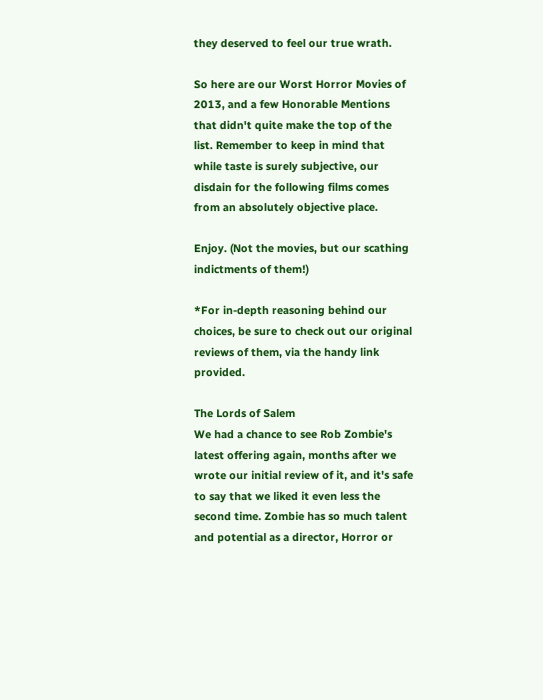they deserved to feel our true wrath.

So here are our Worst Horror Movies of 2013, and a few Honorable Mentions that didn't quite make the top of the list. Remember to keep in mind that while taste is surely subjective, our disdain for the following films comes from an absolutely objective place.

Enjoy. (Not the movies, but our scathing indictments of them!)

*For in-depth reasoning behind our choices, be sure to check out our original reviews of them, via the handy link provided.

The Lords of Salem
We had a chance to see Rob Zombie's latest offering again, months after we wrote our initial review of it, and it's safe to say that we liked it even less the second time. Zombie has so much talent and potential as a director, Horror or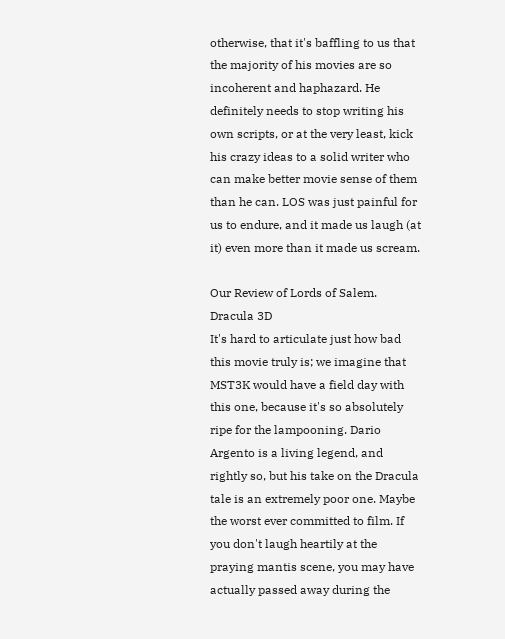otherwise, that it's baffling to us that the majority of his movies are so incoherent and haphazard. He definitely needs to stop writing his own scripts, or at the very least, kick his crazy ideas to a solid writer who can make better movie sense of them than he can. LOS was just painful for us to endure, and it made us laugh (at it) even more than it made us scream.

Our Review of Lords of Salem.
Dracula 3D
It's hard to articulate just how bad this movie truly is; we imagine that MST3K would have a field day with this one, because it's so absolutely ripe for the lampooning. Dario Argento is a living legend, and rightly so, but his take on the Dracula tale is an extremely poor one. Maybe the worst ever committed to film. If you don't laugh heartily at the praying mantis scene, you may have actually passed away during the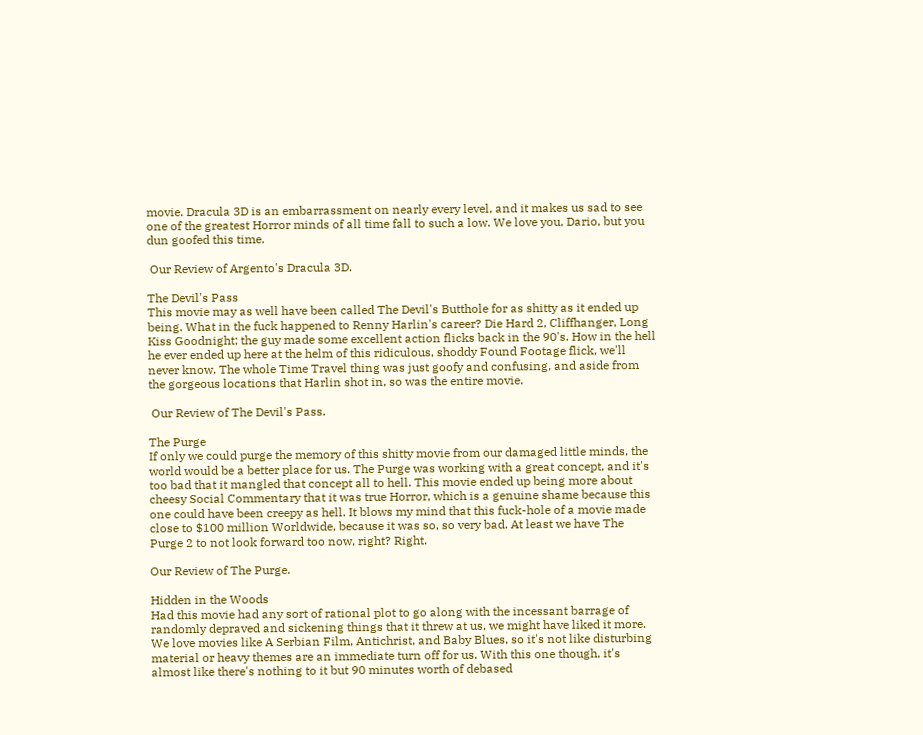movie. Dracula 3D is an embarrassment on nearly every level, and it makes us sad to see one of the greatest Horror minds of all time fall to such a low. We love you, Dario, but you dun goofed this time.

 Our Review of Argento's Dracula 3D.

The Devil's Pass
This movie may as well have been called The Devil's Butthole for as shitty as it ended up being. What in the fuck happened to Renny Harlin's career? Die Hard 2, Cliffhanger, Long Kiss Goodnight; the guy made some excellent action flicks back in the 90's. How in the hell he ever ended up here at the helm of this ridiculous, shoddy Found Footage flick, we'll never know. The whole Time Travel thing was just goofy and confusing, and aside from the gorgeous locations that Harlin shot in, so was the entire movie.

 Our Review of The Devil's Pass.

The Purge
If only we could purge the memory of this shitty movie from our damaged little minds, the world would be a better place for us. The Purge was working with a great concept, and it's too bad that it mangled that concept all to hell. This movie ended up being more about cheesy Social Commentary that it was true Horror, which is a genuine shame because this one could have been creepy as hell. It blows my mind that this fuck-hole of a movie made close to $100 million Worldwide, because it was so, so very bad. At least we have The Purge 2 to not look forward too now, right? Right.

Our Review of The Purge.

Hidden in the Woods
Had this movie had any sort of rational plot to go along with the incessant barrage of randomly depraved and sickening things that it threw at us, we might have liked it more. We love movies like A Serbian Film, Antichrist, and Baby Blues, so it's not like disturbing material or heavy themes are an immediate turn off for us. With this one though, it's almost like there's nothing to it but 90 minutes worth of debased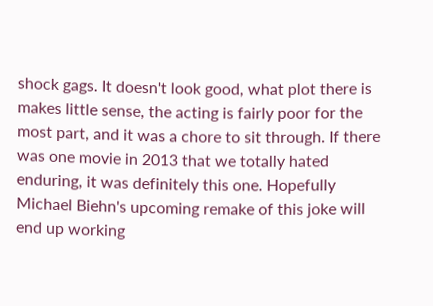shock gags. It doesn't look good, what plot there is makes little sense, the acting is fairly poor for the most part, and it was a chore to sit through. If there was one movie in 2013 that we totally hated enduring, it was definitely this one. Hopefully Michael Biehn's upcoming remake of this joke will end up working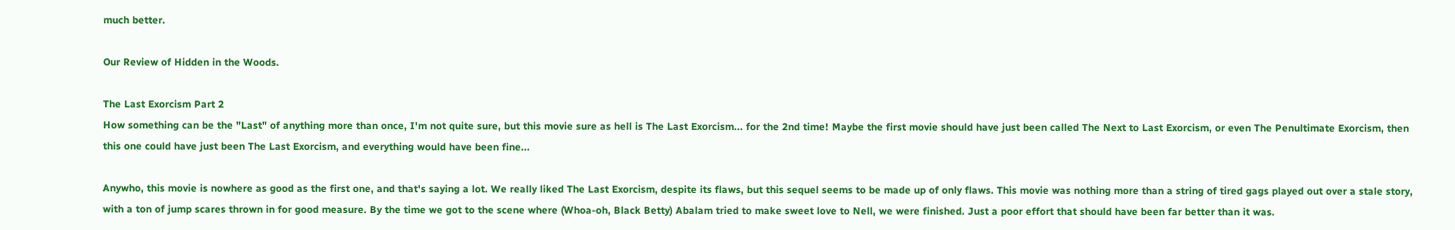much better.

Our Review of Hidden in the Woods.

The Last Exorcism Part 2
How something can be the "Last" of anything more than once, I'm not quite sure, but this movie sure as hell is The Last Exorcism... for the 2nd time! Maybe the first movie should have just been called The Next to Last Exorcism, or even The Penultimate Exorcism, then this one could have just been The Last Exorcism, and everything would have been fine...

Anywho, this movie is nowhere as good as the first one, and that's saying a lot. We really liked The Last Exorcism, despite its flaws, but this sequel seems to be made up of only flaws. This movie was nothing more than a string of tired gags played out over a stale story, with a ton of jump scares thrown in for good measure. By the time we got to the scene where (Whoa-oh, Black Betty) Abalam tried to make sweet love to Nell, we were finished. Just a poor effort that should have been far better than it was.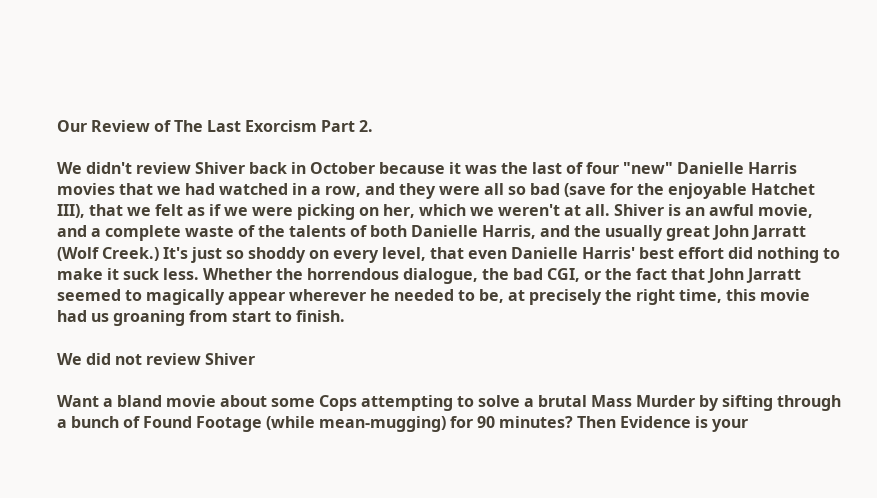Our Review of The Last Exorcism Part 2.

We didn't review Shiver back in October because it was the last of four "new" Danielle Harris movies that we had watched in a row, and they were all so bad (save for the enjoyable Hatchet III), that we felt as if we were picking on her, which we weren't at all. Shiver is an awful movie, and a complete waste of the talents of both Danielle Harris, and the usually great John Jarratt (Wolf Creek.) It's just so shoddy on every level, that even Danielle Harris' best effort did nothing to make it suck less. Whether the horrendous dialogue, the bad CGI, or the fact that John Jarratt seemed to magically appear wherever he needed to be, at precisely the right time, this movie had us groaning from start to finish.

We did not review Shiver

Want a bland movie about some Cops attempting to solve a brutal Mass Murder by sifting through a bunch of Found Footage (while mean-mugging) for 90 minutes? Then Evidence is your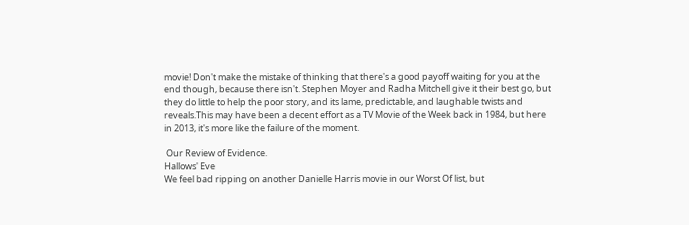movie! Don't make the mistake of thinking that there's a good payoff waiting for you at the end though, because there isn't. Stephen Moyer and Radha Mitchell give it their best go, but they do little to help the poor story, and its lame, predictable, and laughable twists and reveals.This may have been a decent effort as a TV Movie of the Week back in 1984, but here in 2013, it's more like the failure of the moment.

 Our Review of Evidence.
Hallows' Eve
We feel bad ripping on another Danielle Harris movie in our Worst Of list, but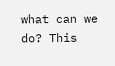what can we do? This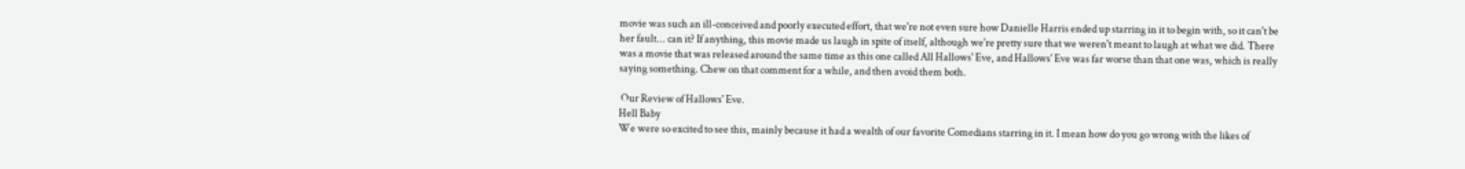movie was such an ill-conceived and poorly executed effort, that we're not even sure how Danielle Harris ended up starring in it to begin with, so it can't be her fault... can it? If anything, this movie made us laugh in spite of itself, although we're pretty sure that we weren't meant to laugh at what we did. There was a movie that was released around the same time as this one called All Hallows' Eve, and Hallows' Eve was far worse than that one was, which is really saying something. Chew on that comment for a while, and then avoid them both.

 Our Review of Hallows' Eve.
Hell Baby
We were so excited to see this, mainly because it had a wealth of our favorite Comedians starring in it. I mean how do you go wrong with the likes of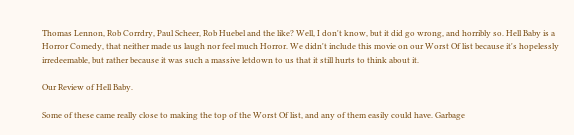Thomas Lennon, Rob Corrdry, Paul Scheer, Rob Huebel and the like? Well, I don't know, but it did go wrong, and horribly so. Hell Baby is a Horror Comedy, that neither made us laugh nor feel much Horror. We didn't include this movie on our Worst Of list because it's hopelessly irredeemable, but rather because it was such a massive letdown to us that it still hurts to think about it.

Our Review of Hell Baby.

Some of these came really close to making the top of the Worst Of list, and any of them easily could have. Garbage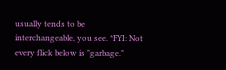usually tends to be interchangeable, you see. *FYI: Not every flick below is "garbage."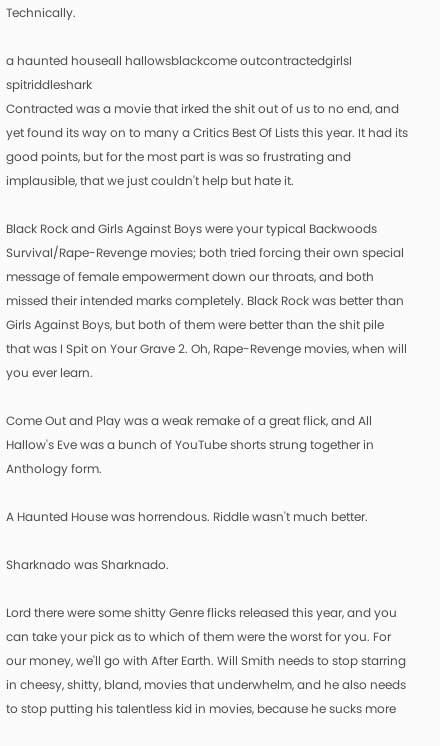Technically.

a haunted houseall hallowsblackcome outcontractedgirlsI spitriddleshark
Contracted was a movie that irked the shit out of us to no end, and yet found its way on to many a Critics Best Of Lists this year. It had its good points, but for the most part is was so frustrating and implausible, that we just couldn't help but hate it.

Black Rock and Girls Against Boys were your typical Backwoods Survival/Rape-Revenge movies; both tried forcing their own special message of female empowerment down our throats, and both missed their intended marks completely. Black Rock was better than Girls Against Boys, but both of them were better than the shit pile that was I Spit on Your Grave 2. Oh, Rape-Revenge movies, when will you ever learn.

Come Out and Play was a weak remake of a great flick, and All Hallow's Eve was a bunch of YouTube shorts strung together in Anthology form.

A Haunted House was horrendous. Riddle wasn't much better.

Sharknado was Sharknado.

Lord there were some shitty Genre flicks released this year, and you can take your pick as to which of them were the worst for you. For our money, we'll go with After Earth. Will Smith needs to stop starring in cheesy, shitty, bland, movies that underwhelm, and he also needs to stop putting his talentless kid in movies, because he sucks more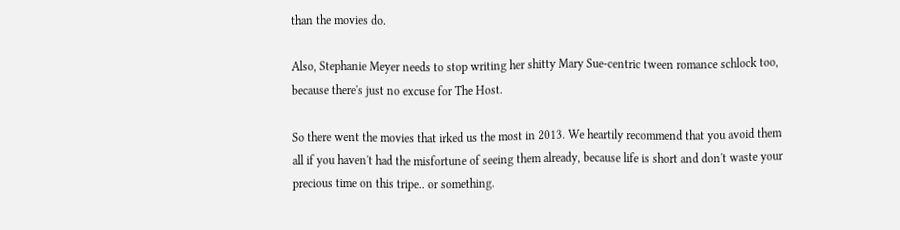than the movies do.

Also, Stephanie Meyer needs to stop writing her shitty Mary Sue-centric tween romance schlock too, because there's just no excuse for The Host.

So there went the movies that irked us the most in 2013. We heartily recommend that you avoid them all if you haven't had the misfortune of seeing them already, because life is short and don't waste your precious time on this tripe.. or something.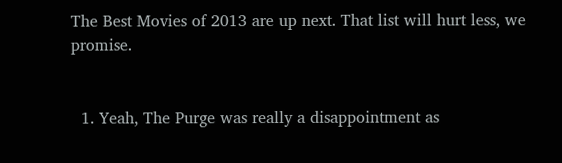The Best Movies of 2013 are up next. That list will hurt less, we promise.


  1. Yeah, The Purge was really a disappointment as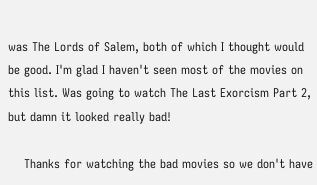was The Lords of Salem, both of which I thought would be good. I'm glad I haven't seen most of the movies on this list. Was going to watch The Last Exorcism Part 2, but damn it looked really bad!

    Thanks for watching the bad movies so we don't have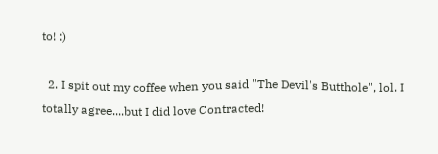to! :)

  2. I spit out my coffee when you said "The Devil's Butthole", lol. I totally agree....but I did love Contracted!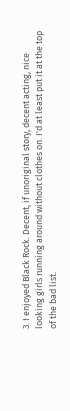3. I enjoyed Black Rock. Decent, if unoriginal story, decent acting, nice looking girls running around without clothes on. I'd at least put it at the top of the bad list.